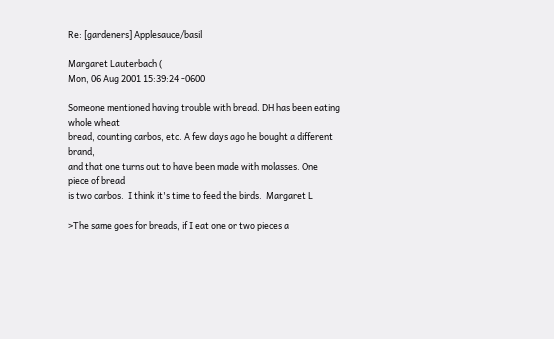Re: [gardeners] Applesauce/basil

Margaret Lauterbach (
Mon, 06 Aug 2001 15:39:24 -0600

Someone mentioned having trouble with bread. DH has been eating whole wheat
bread, counting carbos, etc. A few days ago he bought a different brand,
and that one turns out to have been made with molasses. One piece of bread
is two carbos.  I think it's time to feed the birds.  Margaret L

>The same goes for breads, if I eat one or two pieces a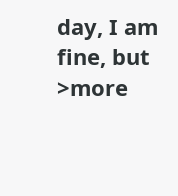day, I am fine, but
>more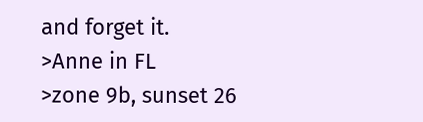and forget it.
>Anne in FL
>zone 9b, sunset 26